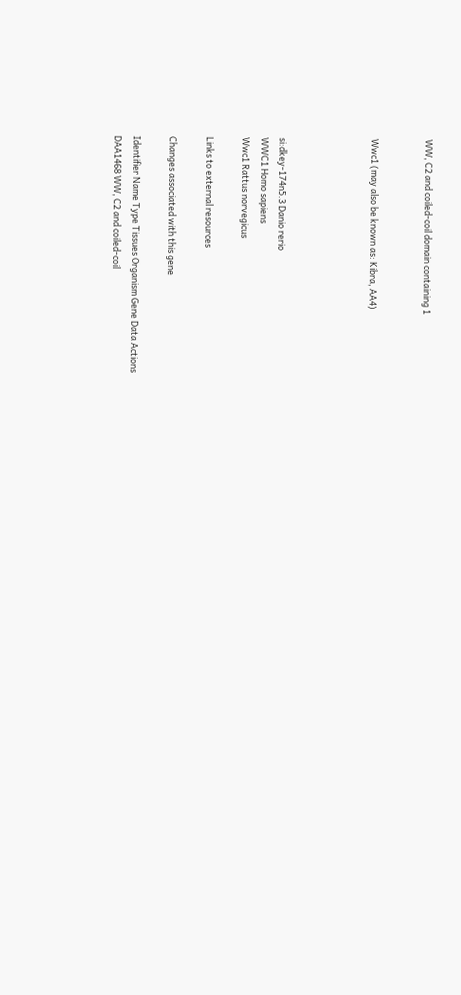WW, C2 and coiled-coil domain containing 1


Wwc1 (may also be known as: Kibra, AA4)




si:dkey-174n5.3 Danio rerio
WWC1 Homo sapiens
Wwc1 Rattus norvegicus

Links to external resources

Changes associated with this gene

Identifier Name Type Tissues Organism Gene Data Actions
DAA1468 WW, C2 and coiled-coil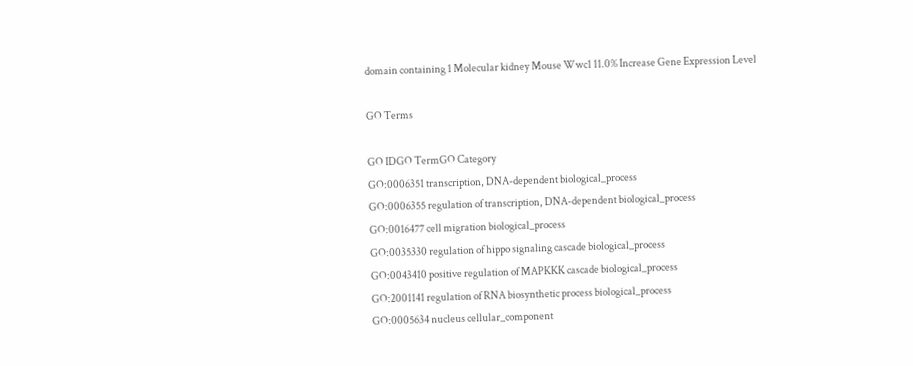domain containing 1 Molecular kidney Mouse Wwc1 11.0% Increase Gene Expression Level

GO Terms

GO IDGO TermGO Category
GO:0006351 transcription, DNA-dependent biological_process
GO:0006355 regulation of transcription, DNA-dependent biological_process
GO:0016477 cell migration biological_process
GO:0035330 regulation of hippo signaling cascade biological_process
GO:0043410 positive regulation of MAPKKK cascade biological_process
GO:2001141 regulation of RNA biosynthetic process biological_process
GO:0005634 nucleus cellular_component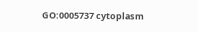GO:0005737 cytoplasm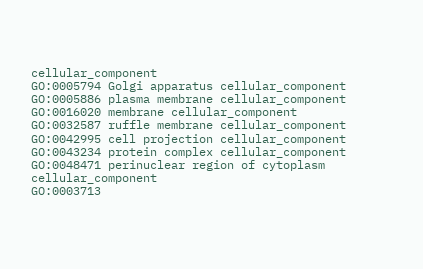cellular_component
GO:0005794 Golgi apparatus cellular_component
GO:0005886 plasma membrane cellular_component
GO:0016020 membrane cellular_component
GO:0032587 ruffle membrane cellular_component
GO:0042995 cell projection cellular_component
GO:0043234 protein complex cellular_component
GO:0048471 perinuclear region of cytoplasm cellular_component
GO:0003713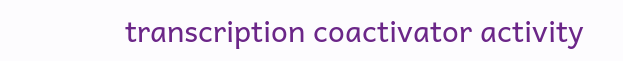transcription coactivator activity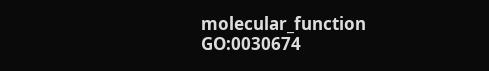molecular_function
GO:0030674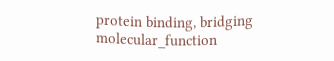protein binding, bridging molecular_function